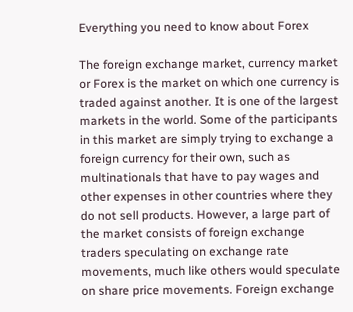Everything you need to know about Forex

The foreign exchange market, currency market or Forex is the market on which one currency is traded against another. It is one of the largest markets in the world. Some of the participants in this market are simply trying to exchange a foreign currency for their own, such as multinationals that have to pay wages and other expenses in other countries where they do not sell products. However, a large part of the market consists of foreign exchange traders speculating on exchange rate movements, much like others would speculate on share price movements. Foreign exchange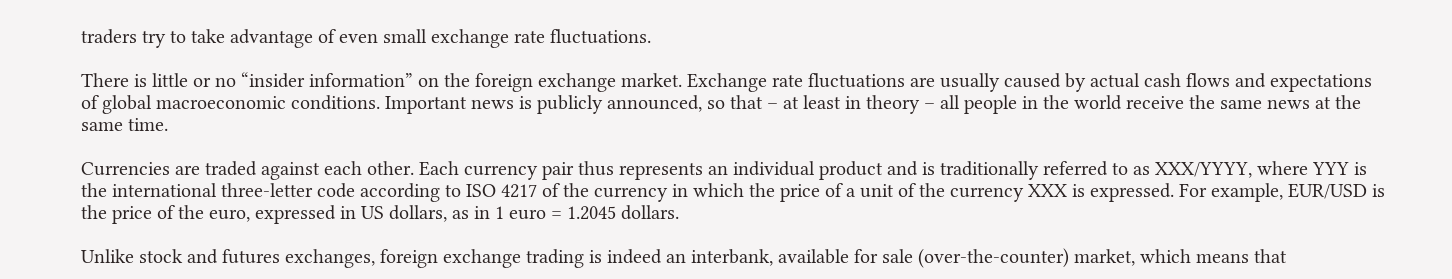traders try to take advantage of even small exchange rate fluctuations.

There is little or no “insider information” on the foreign exchange market. Exchange rate fluctuations are usually caused by actual cash flows and expectations of global macroeconomic conditions. Important news is publicly announced, so that – at least in theory – all people in the world receive the same news at the same time.

Currencies are traded against each other. Each currency pair thus represents an individual product and is traditionally referred to as XXX/YYYY, where YYY is the international three-letter code according to ISO 4217 of the currency in which the price of a unit of the currency XXX is expressed. For example, EUR/USD is the price of the euro, expressed in US dollars, as in 1 euro = 1.2045 dollars.

Unlike stock and futures exchanges, foreign exchange trading is indeed an interbank, available for sale (over-the-counter) market, which means that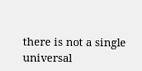there is not a single universal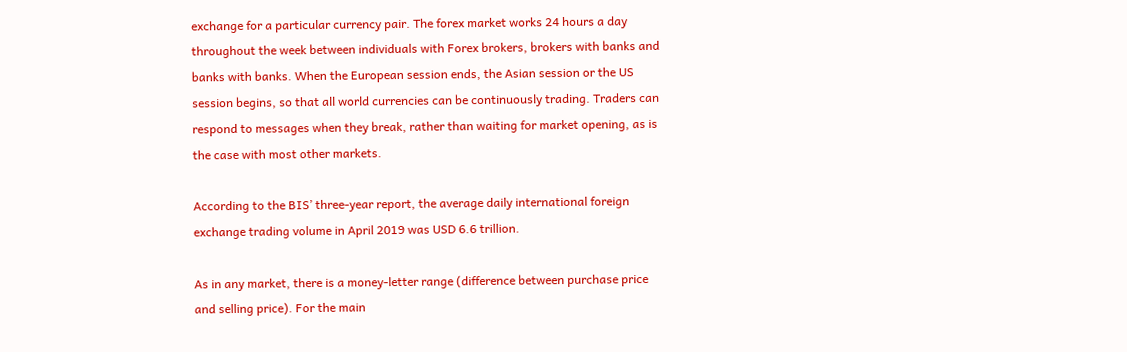exchange for a particular currency pair. The forex market works 24 hours a day throughout the week between individuals with Forex brokers, brokers with banks and banks with banks. When the European session ends, the Asian session or the US session begins, so that all world currencies can be continuously trading. Traders can respond to messages when they break, rather than waiting for market opening, as is the case with most other markets.

According to the BIS’ three-year report, the average daily international foreign exchange trading volume in April 2019 was USD 6.6 trillion.

As in any market, there is a money-letter range (difference between purchase price and selling price). For the main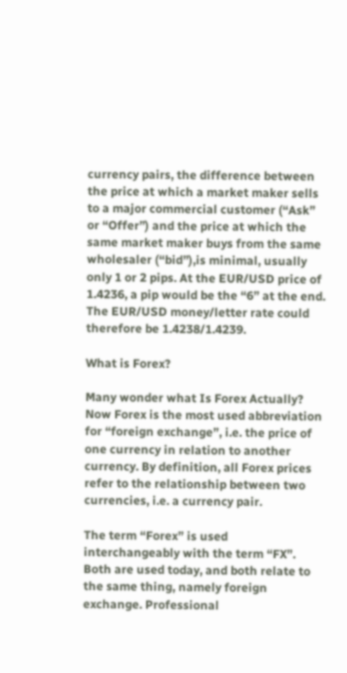currency pairs, the difference between the price at which a market maker sells to a major commercial customer (“Ask” or “Offer”) and the price at which the same market maker buys from the same wholesaler (“bid”),is minimal, usually only 1 or 2 pips. At the EUR/USD price of 1.4236, a pip would be the “6” at the end. The EUR/USD money/letter rate could therefore be 1.4238/1.4239.

What is Forex?

Many wonder what Is Forex Actually? Now Forex is the most used abbreviation for “foreign exchange”, i.e. the price of one currency in relation to another currency. By definition, all Forex prices refer to the relationship between two currencies, i.e. a currency pair.

The term “Forex” is used interchangeably with the term “FX”. Both are used today, and both relate to the same thing, namely foreign exchange. Professional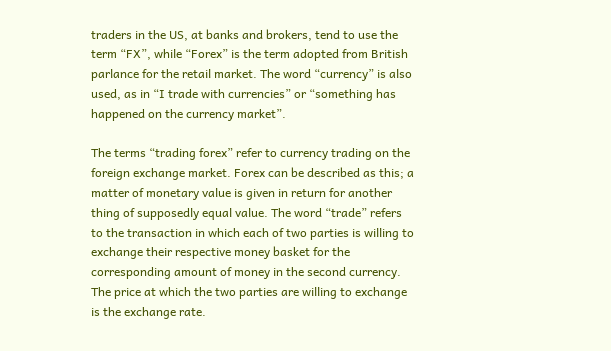traders in the US, at banks and brokers, tend to use the term “FX”, while “Forex” is the term adopted from British parlance for the retail market. The word “currency” is also used, as in “I trade with currencies” or “something has happened on the currency market”.

The terms “trading forex” refer to currency trading on the foreign exchange market. Forex can be described as this; a matter of monetary value is given in return for another thing of supposedly equal value. The word “trade” refers to the transaction in which each of two parties is willing to exchange their respective money basket for the corresponding amount of money in the second currency. The price at which the two parties are willing to exchange is the exchange rate.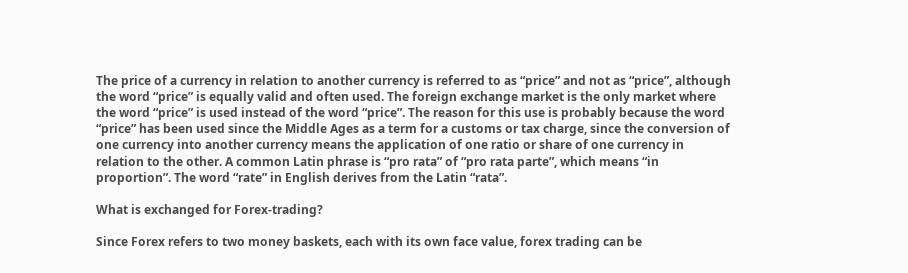The price of a currency in relation to another currency is referred to as “price” and not as “price”, although the word “price” is equally valid and often used. The foreign exchange market is the only market where the word “price” is used instead of the word “price”. The reason for this use is probably because the word “price” has been used since the Middle Ages as a term for a customs or tax charge, since the conversion of one currency into another currency means the application of one ratio or share of one currency in relation to the other. A common Latin phrase is “pro rata” of “pro rata parte”, which means “in proportion”. The word “rate” in English derives from the Latin “rata”.

What is exchanged for Forex-trading?

Since Forex refers to two money baskets, each with its own face value, forex trading can be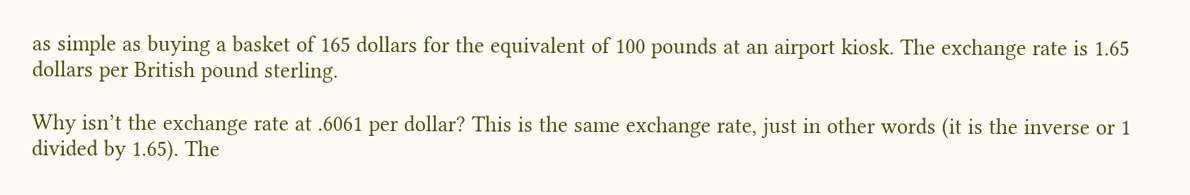as simple as buying a basket of 165 dollars for the equivalent of 100 pounds at an airport kiosk. The exchange rate is 1.65 dollars per British pound sterling.

Why isn’t the exchange rate at .6061 per dollar? This is the same exchange rate, just in other words (it is the inverse or 1 divided by 1.65). The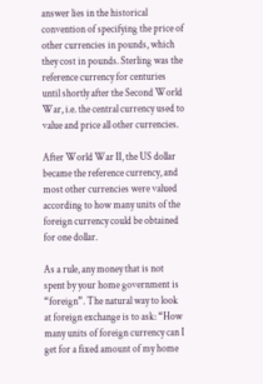answer lies in the historical convention of specifying the price of other currencies in pounds, which they cost in pounds. Sterling was the reference currency for centuries until shortly after the Second World War, i.e. the central currency used to value and price all other currencies.

After World War II, the US dollar became the reference currency, and most other currencies were valued according to how many units of the foreign currency could be obtained for one dollar.

As a rule, any money that is not spent by your home government is “foreign”. The natural way to look at foreign exchange is to ask: “How many units of foreign currency can I get for a fixed amount of my home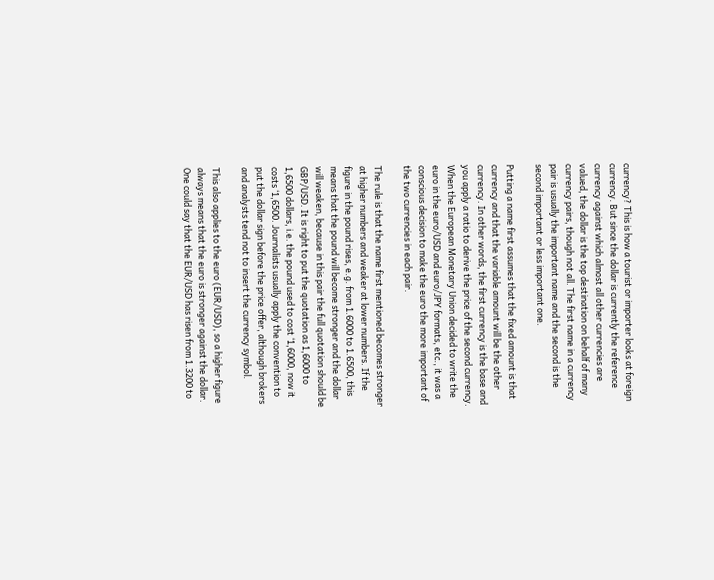currency? This is how a tourist or importer looks at foreign currency. But since the dollar is currently the reference currency against which almost all other currencies are valued, the dollar is the top destination on behalf of many currency pairs, though not all. The first name in a currency pair is usually the important name and the second is the second important or less important one.

Putting a name first assumes that the fixed amount is that currency and that the variable amount will be the other currency. In other words, the first currency is the base and you apply a ratio to derive the price of the second currency. When the European Monetary Union decided to write the euro in the euro/USD and euro/JPY formats, etc., it was a conscious decision to make the euro the more important of the two currencies in each pair.

The rule is that the name first mentioned becomes stronger at higher numbers and weaker at lower numbers. If the figure in the pound rises, e.g. from 1.6000 to 1.6500, this means that the pound will become stronger and the dollar will weaken, because in this pair the full quotation should be GBP/USD. It is right to put the quotation as 1,6000 to 1,6500 dollars, i.e. the pound used to cost ‘1,6000, now it costs ‘1,6500. Journalists usually apply the convention to put the dollar sign before the price offer, although brokers and analysts tend not to insert the currency symbol.

This also applies to the euro (EUR/USD), so a higher figure always means that the euro is stronger against the dollar. One could say that the EUR/USD has risen from 1.3200 to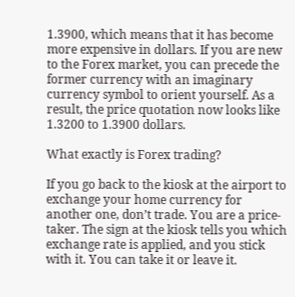1.3900, which means that it has become more expensive in dollars. If you are new to the Forex market, you can precede the former currency with an imaginary currency symbol to orient yourself. As a result, the price quotation now looks like 1.3200 to 1.3900 dollars.

What exactly is Forex trading?

If you go back to the kiosk at the airport to exchange your home currency for another one, don’t trade. You are a price-taker. The sign at the kiosk tells you which exchange rate is applied, and you stick with it. You can take it or leave it.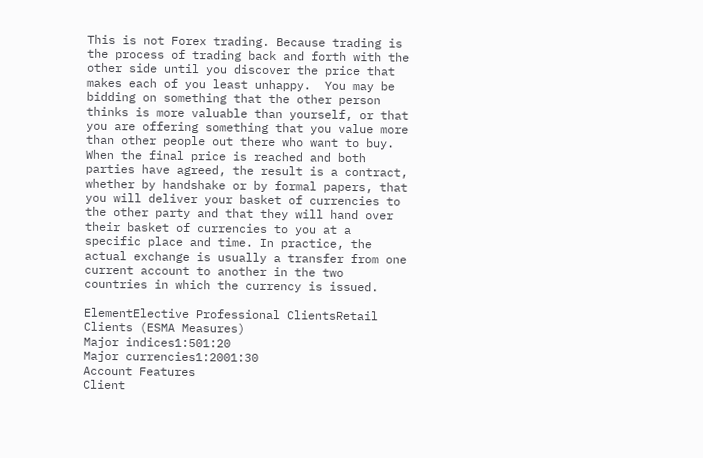This is not Forex trading. Because trading is the process of trading back and forth with the other side until you discover the price that makes each of you least unhappy.  You may be bidding on something that the other person thinks is more valuable than yourself, or that you are offering something that you value more than other people out there who want to buy. When the final price is reached and both parties have agreed, the result is a contract, whether by handshake or by formal papers, that you will deliver your basket of currencies to the other party and that they will hand over their basket of currencies to you at a specific place and time. In practice, the actual exchange is usually a transfer from one current account to another in the two countries in which the currency is issued.

ElementElective Professional ClientsRetail Clients (ESMA Measures)
Major indices1:501:20
Major currencies1:2001:30
Account Features
Client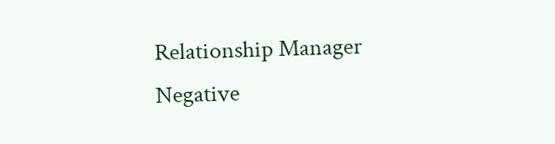Relationship Manager
Negative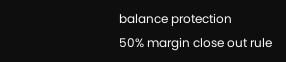balance protection
50% margin close out rule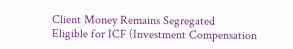Client Money Remains Segregated
Eligible for ICF (Investment Compensation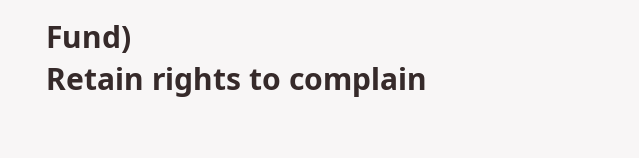Fund)
Retain rights to complain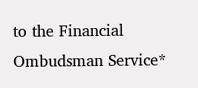to the Financial Ombudsman Service*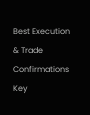Best Execution & Trade Confirmations
Key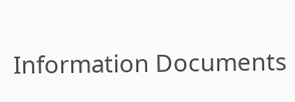Information Documents